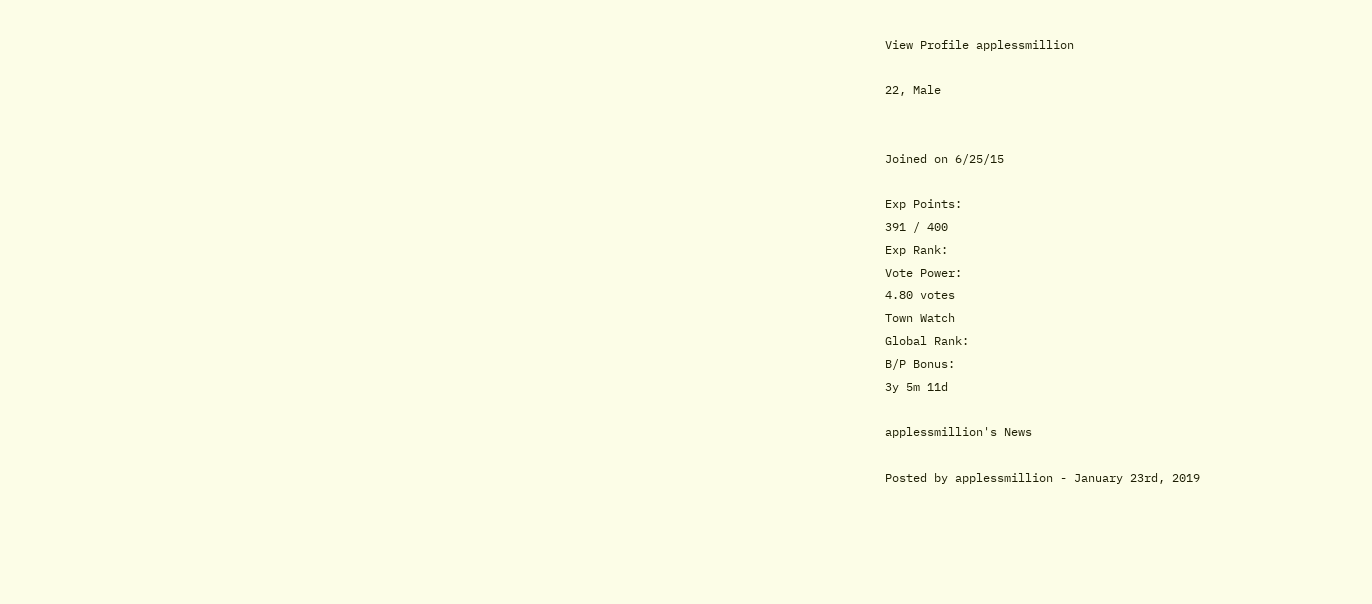View Profile applessmillion

22, Male


Joined on 6/25/15

Exp Points:
391 / 400
Exp Rank:
Vote Power:
4.80 votes
Town Watch
Global Rank:
B/P Bonus:
3y 5m 11d

applessmillion's News

Posted by applessmillion - January 23rd, 2019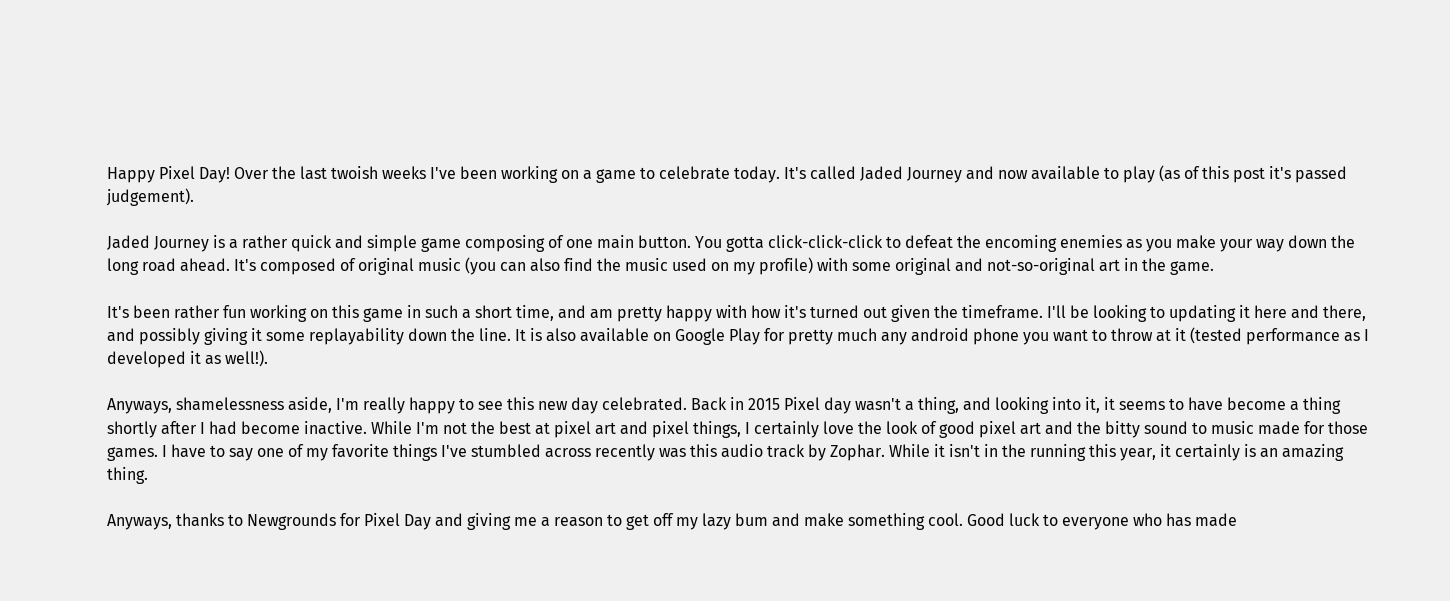Happy Pixel Day! Over the last twoish weeks I've been working on a game to celebrate today. It's called Jaded Journey and now available to play (as of this post it's passed judgement).

Jaded Journey is a rather quick and simple game composing of one main button. You gotta click-click-click to defeat the encoming enemies as you make your way down the long road ahead. It's composed of original music (you can also find the music used on my profile) with some original and not-so-original art in the game.

It's been rather fun working on this game in such a short time, and am pretty happy with how it's turned out given the timeframe. I'll be looking to updating it here and there, and possibly giving it some replayability down the line. It is also available on Google Play for pretty much any android phone you want to throw at it (tested performance as I developed it as well!).

Anyways, shamelessness aside, I'm really happy to see this new day celebrated. Back in 2015 Pixel day wasn't a thing, and looking into it, it seems to have become a thing shortly after I had become inactive. While I'm not the best at pixel art and pixel things, I certainly love the look of good pixel art and the bitty sound to music made for those games. I have to say one of my favorite things I've stumbled across recently was this audio track by Zophar. While it isn't in the running this year, it certainly is an amazing thing.

Anyways, thanks to Newgrounds for Pixel Day and giving me a reason to get off my lazy bum and make something cool. Good luck to everyone who has made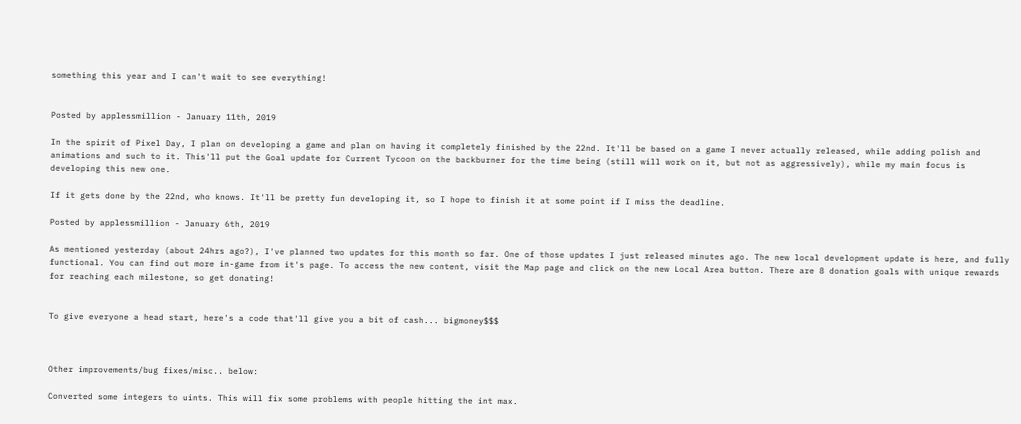something this year and I can't wait to see everything!


Posted by applessmillion - January 11th, 2019

In the spirit of Pixel Day, I plan on developing a game and plan on having it completely finished by the 22nd. It'll be based on a game I never actually released, while adding polish and animations and such to it. This'll put the Goal update for Current Tycoon on the backburner for the time being (still will work on it, but not as aggressively), while my main focus is developing this new one.

If it gets done by the 22nd, who knows. It'll be pretty fun developing it, so I hope to finish it at some point if I miss the deadline.

Posted by applessmillion - January 6th, 2019

As mentioned yesterday (about 24hrs ago?), I've planned two updates for this month so far. One of those updates I just released minutes ago. The new local development update is here, and fully functional. You can find out more in-game from it's page. To access the new content, visit the Map page and click on the new Local Area button. There are 8 donation goals with unique rewards for reaching each milestone, so get donating!


To give everyone a head start, here's a code that'll give you a bit of cash... bigmoney$$$



Other improvements/bug fixes/misc.. below:

Converted some integers to uints. This will fix some problems with people hitting the int max.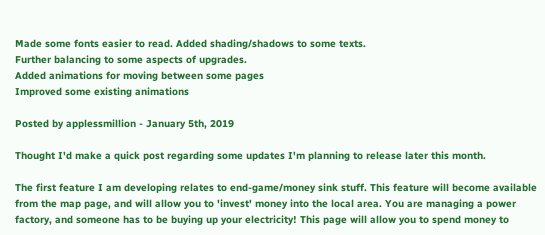Made some fonts easier to read. Added shading/shadows to some texts.
Further balancing to some aspects of upgrades.
Added animations for moving between some pages
Improved some existing animations

Posted by applessmillion - January 5th, 2019

Thought I'd make a quick post regarding some updates I'm planning to release later this month.

The first feature I am developing relates to end-game/money sink stuff. This feature will become available from the map page, and will allow you to 'invest' money into the local area. You are managing a power factory, and someone has to be buying up your electricity! This page will allow you to spend money to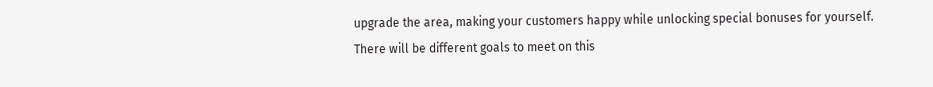upgrade the area, making your customers happy while unlocking special bonuses for yourself. There will be different goals to meet on this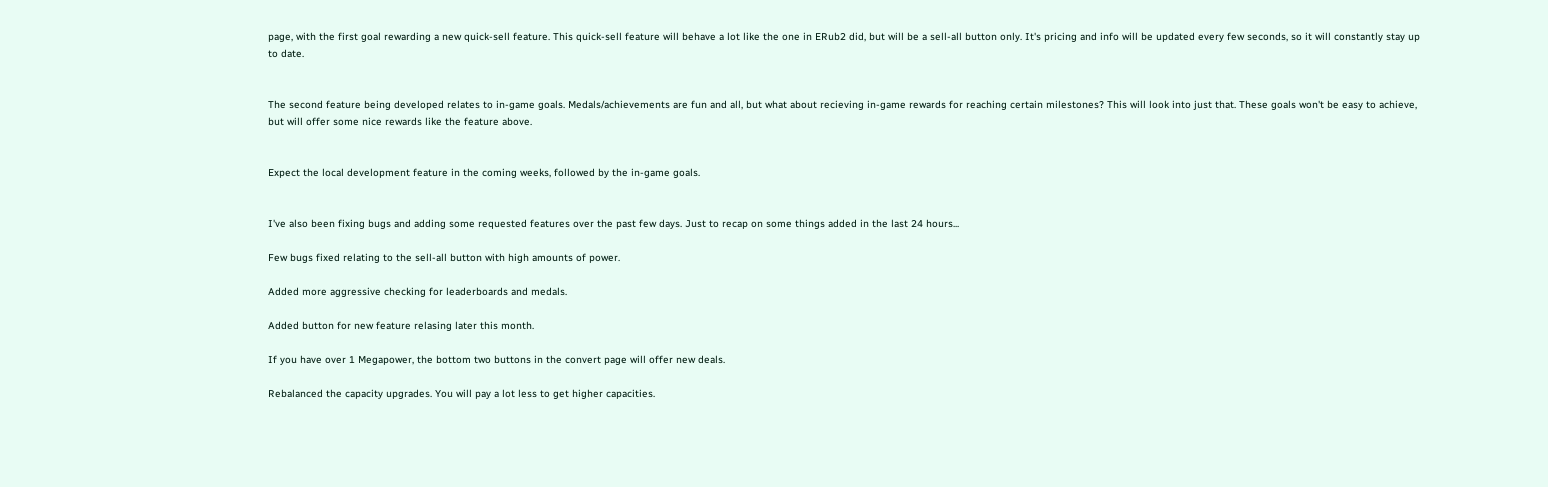page, with the first goal rewarding a new quick-sell feature. This quick-sell feature will behave a lot like the one in ERub2 did, but will be a sell-all button only. It's pricing and info will be updated every few seconds, so it will constantly stay up to date.


The second feature being developed relates to in-game goals. Medals/achievements are fun and all, but what about recieving in-game rewards for reaching certain milestones? This will look into just that. These goals won't be easy to achieve, but will offer some nice rewards like the feature above.


Expect the local development feature in the coming weeks, followed by the in-game goals.


I've also been fixing bugs and adding some requested features over the past few days. Just to recap on some things added in the last 24 hours...

Few bugs fixed relating to the sell-all button with high amounts of power.

Added more aggressive checking for leaderboards and medals.

Added button for new feature relasing later this month.

If you have over 1 Megapower, the bottom two buttons in the convert page will offer new deals.

Rebalanced the capacity upgrades. You will pay a lot less to get higher capacities.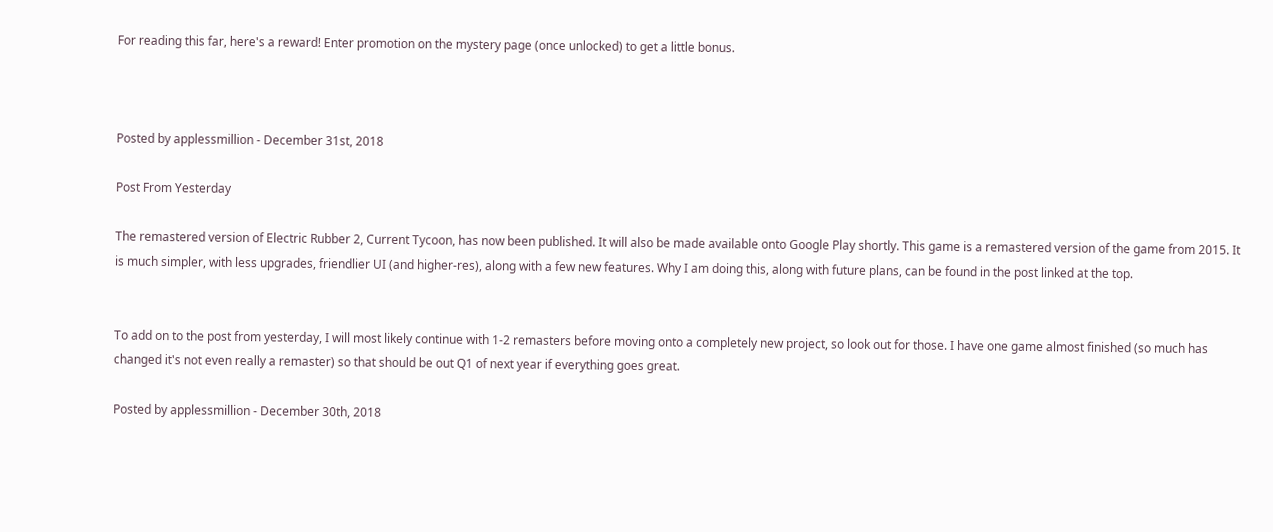For reading this far, here's a reward! Enter promotion on the mystery page (once unlocked) to get a little bonus.



Posted by applessmillion - December 31st, 2018

Post From Yesterday

The remastered version of Electric Rubber 2, Current Tycoon, has now been published. It will also be made available onto Google Play shortly. This game is a remastered version of the game from 2015. It is much simpler, with less upgrades, friendlier UI (and higher-res), along with a few new features. Why I am doing this, along with future plans, can be found in the post linked at the top.


To add on to the post from yesterday, I will most likely continue with 1-2 remasters before moving onto a completely new project, so look out for those. I have one game almost finished (so much has changed it's not even really a remaster) so that should be out Q1 of next year if everything goes great.

Posted by applessmillion - December 30th, 2018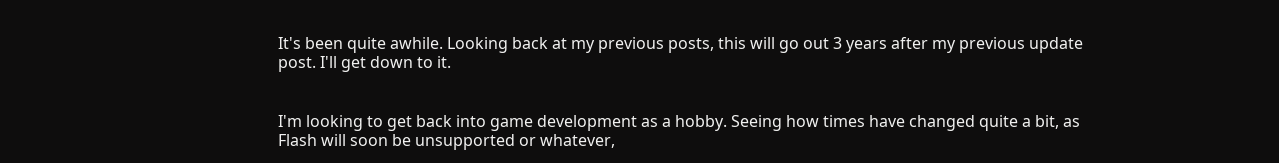It's been quite awhile. Looking back at my previous posts, this will go out 3 years after my previous update post. I'll get down to it.


I'm looking to get back into game development as a hobby. Seeing how times have changed quite a bit, as Flash will soon be unsupported or whatever,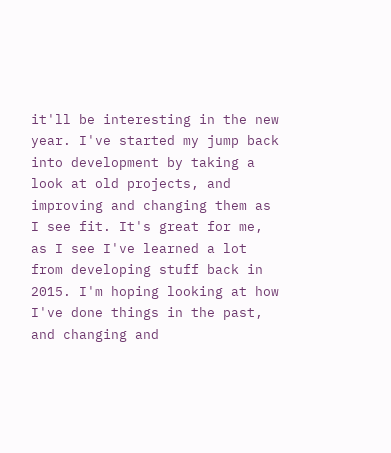it'll be interesting in the new year. I've started my jump back into development by taking a look at old projects, and improving and changing them as I see fit. It's great for me, as I see I've learned a lot from developing stuff back in 2015. I'm hoping looking at how I've done things in the past, and changing and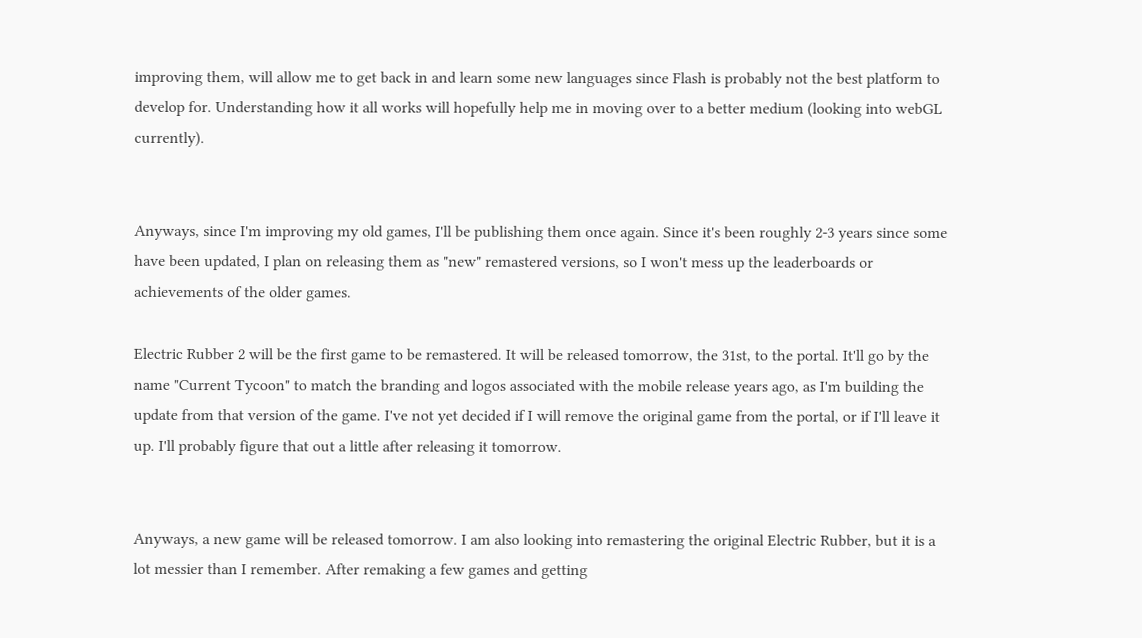improving them, will allow me to get back in and learn some new languages since Flash is probably not the best platform to develop for. Understanding how it all works will hopefully help me in moving over to a better medium (looking into webGL currently).


Anyways, since I'm improving my old games, I'll be publishing them once again. Since it's been roughly 2-3 years since some have been updated, I plan on releasing them as "new" remastered versions, so I won't mess up the leaderboards or achievements of the older games.

Electric Rubber 2 will be the first game to be remastered. It will be released tomorrow, the 31st, to the portal. It'll go by the name "Current Tycoon" to match the branding and logos associated with the mobile release years ago, as I'm building the update from that version of the game. I've not yet decided if I will remove the original game from the portal, or if I'll leave it up. I'll probably figure that out a little after releasing it tomorrow.


Anyways, a new game will be released tomorrow. I am also looking into remastering the original Electric Rubber, but it is a lot messier than I remember. After remaking a few games and getting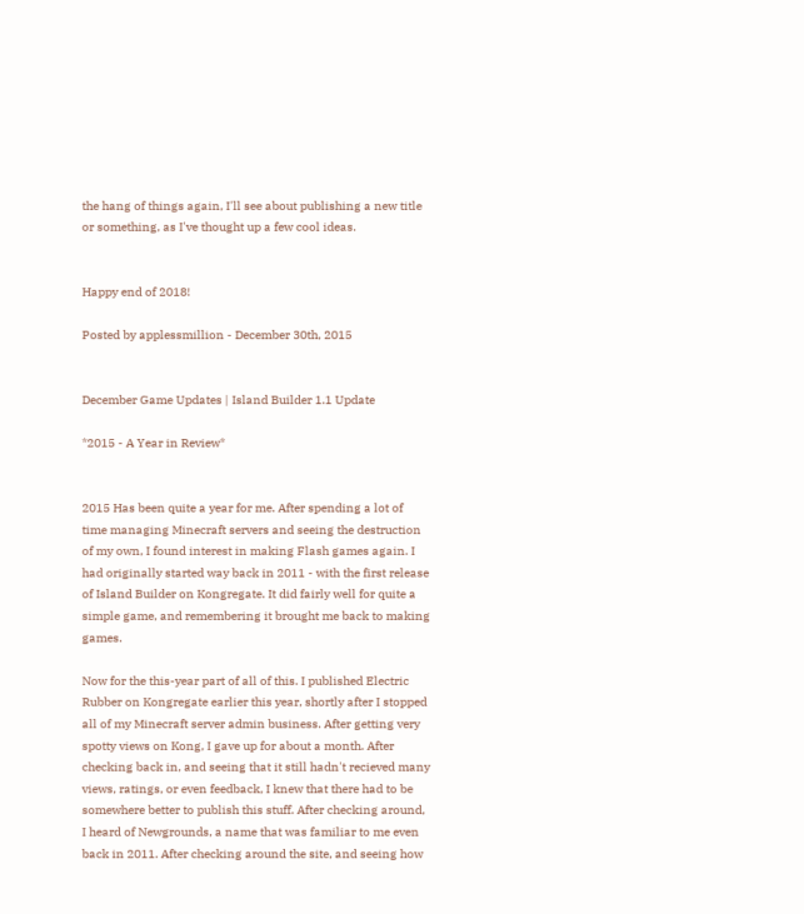the hang of things again, I'll see about publishing a new title or something, as I've thought up a few cool ideas.


Happy end of 2018!

Posted by applessmillion - December 30th, 2015


December Game Updates | Island Builder 1.1 Update

*2015 - A Year in Review*


2015 Has been quite a year for me. After spending a lot of time managing Minecraft servers and seeing the destruction of my own, I found interest in making Flash games again. I had originally started way back in 2011 - with the first release of Island Builder on Kongregate. It did fairly well for quite a simple game, and remembering it brought me back to making games.

Now for the this-year part of all of this. I published Electric Rubber on Kongregate earlier this year, shortly after I stopped all of my Minecraft server admin business. After getting very spotty views on Kong, I gave up for about a month. After checking back in, and seeing that it still hadn't recieved many views, ratings, or even feedback, I knew that there had to be somewhere better to publish this stuff. After checking around, I heard of Newgrounds, a name that was familiar to me even back in 2011. After checking around the site, and seeing how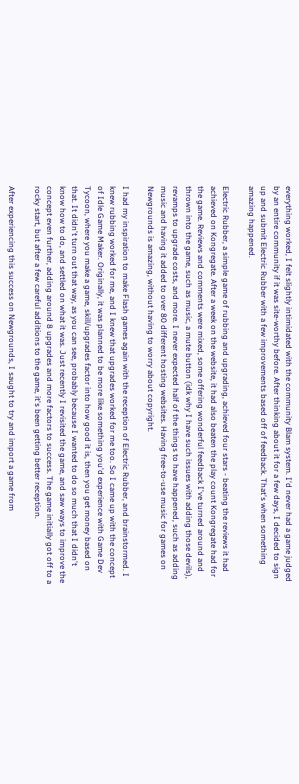everything worked, I felt slightly intimidated with the community Blam system. I'd never had a game judged by an entire community if it was site-worthy before. After thinking about it for a few days, I decided to sign up and submit Electric Rubber with a few improvements based off of feedback. That's when something amazing happened.

Electric Rubber, a simple game of rubbing and upgrading, achieved four stars - beating the reviews it had achieved on Kongregate. After a week on the website, it had also beaten the play count Kongregate had for the game. Reviews and comments were mixed, some offering wonderful feedback I've turned around and thrown into the game, such as music, a mute button (idk why I have such issues with adding those devils), revamps to upgrade costs, and more. I never expected half of the things to have happened, such as adding music and having it added to over 80 different hosting websites. Having free-to-use music for games on Newgrounds is amazing, without having to worry about copyright.

I had my inspiration to make Flash games again with the reception of Electric Rubber, and brainstormed. I knew rubbing worked for me, and I knew that upgrades worked for me too. So I came up with the concept of Idle Game Maker. Originally, it was planned to be more like something you'd experience with Game Dev Tycoon, where you make a game, skill/upgrades factor into how good it is, then you get money based on that. It didn't turn out that way, as you can see, probably because I wanted to do so much that I didn't know how to do, and settled on what it was. Just recently I revisited the game, and saw ways to improve the concept even further, adding around 8 upgrades and more factors to success. The game initially got off to a rocky start, but after a few careful additions to the game, it's been getting better reception.

After experiencing this success on Newgrounds, I saught to try and import a game from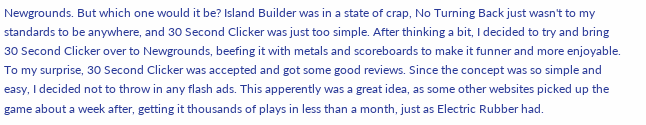Newgrounds. But which one would it be? Island Builder was in a state of crap, No Turning Back just wasn't to my standards to be anywhere, and 30 Second Clicker was just too simple. After thinking a bit, I decided to try and bring 30 Second Clicker over to Newgrounds, beefing it with metals and scoreboards to make it funner and more enjoyable. To my surprise, 30 Second Clicker was accepted and got some good reviews. Since the concept was so simple and easy, I decided not to throw in any flash ads. This apperently was a great idea, as some other websites picked up the game about a week after, getting it thousands of plays in less than a month, just as Electric Rubber had.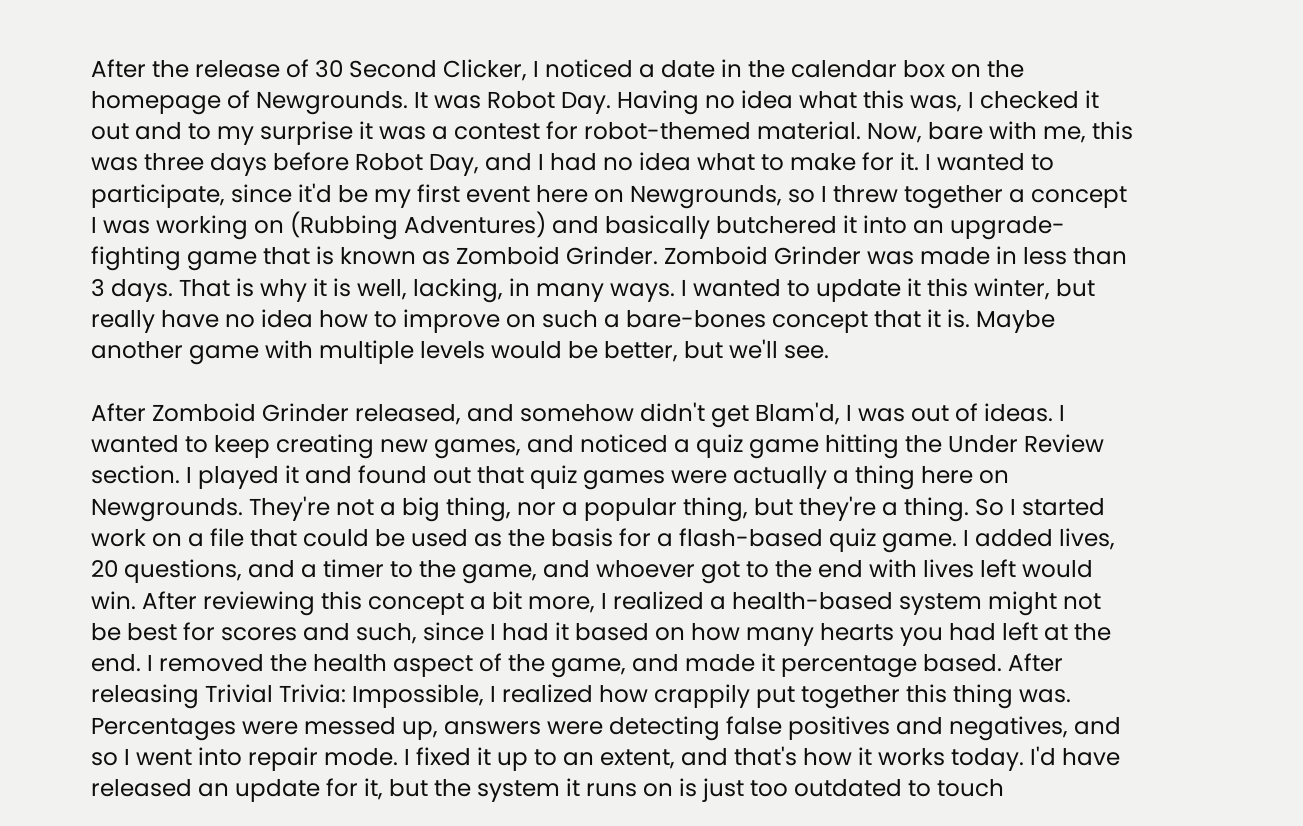After the release of 30 Second Clicker, I noticed a date in the calendar box on the homepage of Newgrounds. It was Robot Day. Having no idea what this was, I checked it out and to my surprise it was a contest for robot-themed material. Now, bare with me, this was three days before Robot Day, and I had no idea what to make for it. I wanted to participate, since it'd be my first event here on Newgrounds, so I threw together a concept I was working on (Rubbing Adventures) and basically butchered it into an upgrade-fighting game that is known as Zomboid Grinder. Zomboid Grinder was made in less than 3 days. That is why it is well, lacking, in many ways. I wanted to update it this winter, but really have no idea how to improve on such a bare-bones concept that it is. Maybe another game with multiple levels would be better, but we'll see.

After Zomboid Grinder released, and somehow didn't get Blam'd, I was out of ideas. I wanted to keep creating new games, and noticed a quiz game hitting the Under Review section. I played it and found out that quiz games were actually a thing here on Newgrounds. They're not a big thing, nor a popular thing, but they're a thing. So I started work on a file that could be used as the basis for a flash-based quiz game. I added lives, 20 questions, and a timer to the game, and whoever got to the end with lives left would win. After reviewing this concept a bit more, I realized a health-based system might not be best for scores and such, since I had it based on how many hearts you had left at the end. I removed the health aspect of the game, and made it percentage based. After releasing Trivial Trivia: Impossible, I realized how crappily put together this thing was. Percentages were messed up, answers were detecting false positives and negatives, and so I went into repair mode. I fixed it up to an extent, and that's how it works today. I'd have released an update for it, but the system it runs on is just too outdated to touch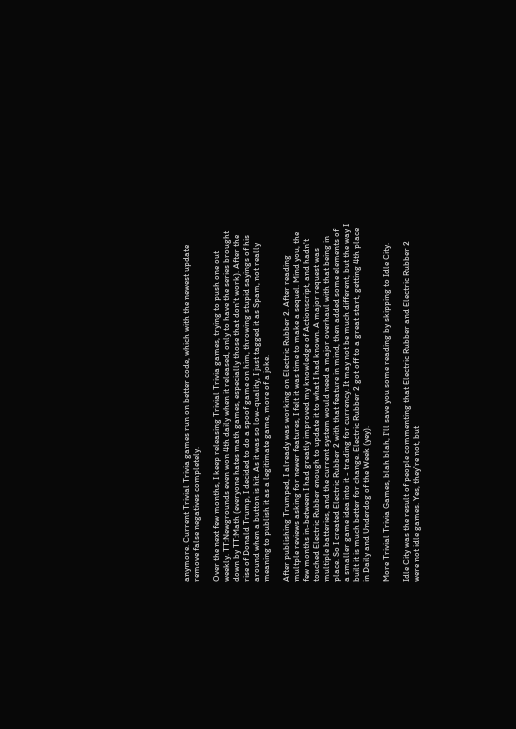anymore. Current Trivial Trivia games run on better code, which with the newest update remove false negatives completely.

Over the next few months, I keep releasing Trivial Trivia games, trying to push one out weekly. TT:Newgrounds even won 4th daily when it released, only to have the series brought down by TT:Math (everyone hates math games, especially those that don't work). After the rise of Donald Trump, I decided to do a spoof game on him, throwing stupid sayings of his around when a button is hit. As it was so low-quality, I just tagged it as Spam, not really meaning to publish it as a legitimate game, more of a joke.

After publishing Trumped, I already was working on Electric Rubber 2. After reading multple reviews asking for newer features, I felt it was time to make a sequel. Mind you, the few months in-between I had greatly improved my knowledge of Actionscript, and hadn't touched Electric Rubber enough to update it to what I had known. A major request was multiple batteries, and the current system would need a major overhaul with that being in place. So I created Electric Rubber 2 with that feature in mind, then added some elements of a smaller game idea into it - trading for currency. It may not be much different, but the way I built it is much better for change. Electric Rubber 2 got off to a great start, getting 4th place in Daily and Underdog of the Week (yey).

More Trivial Trivia Games, blah blah, I'll save you some reading by skipping to Idle City.

Idle City was the result of people commenting that Electric Rubber and Electric Rubber 2 were not idle games. Yes, they're not, but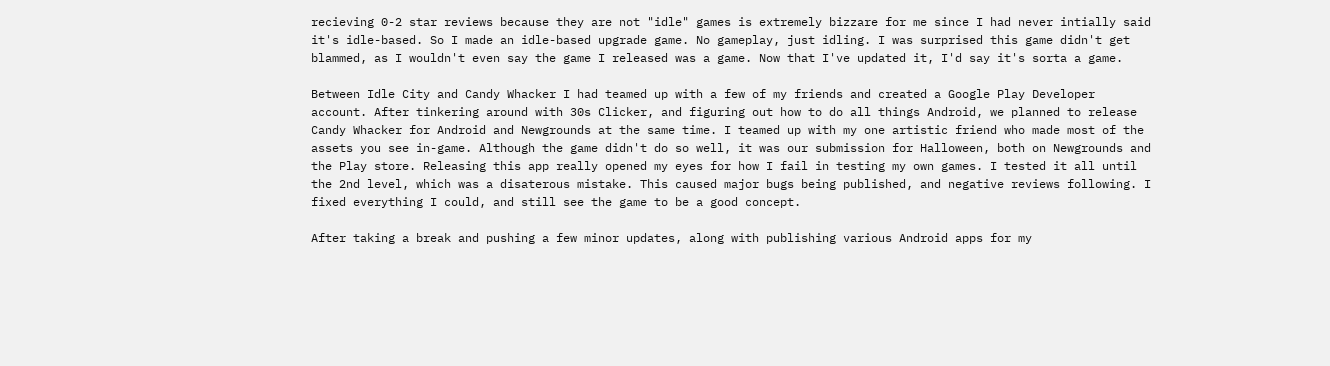recieving 0-2 star reviews because they are not "idle" games is extremely bizzare for me since I had never intially said it's idle-based. So I made an idle-based upgrade game. No gameplay, just idling. I was surprised this game didn't get blammed, as I wouldn't even say the game I released was a game. Now that I've updated it, I'd say it's sorta a game.

Between Idle City and Candy Whacker I had teamed up with a few of my friends and created a Google Play Developer account. After tinkering around with 30s Clicker, and figuring out how to do all things Android, we planned to release Candy Whacker for Android and Newgrounds at the same time. I teamed up with my one artistic friend who made most of the assets you see in-game. Although the game didn't do so well, it was our submission for Halloween, both on Newgrounds and the Play store. Releasing this app really opened my eyes for how I fail in testing my own games. I tested it all until the 2nd level, which was a disaterous mistake. This caused major bugs being published, and negative reviews following. I fixed everything I could, and still see the game to be a good concept.

After taking a break and pushing a few minor updates, along with publishing various Android apps for my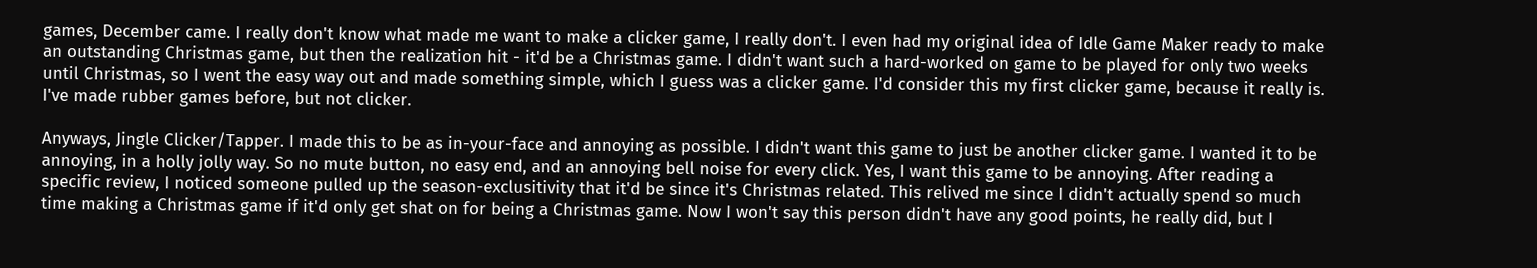games, December came. I really don't know what made me want to make a clicker game, I really don't. I even had my original idea of Idle Game Maker ready to make an outstanding Christmas game, but then the realization hit - it'd be a Christmas game. I didn't want such a hard-worked on game to be played for only two weeks until Christmas, so I went the easy way out and made something simple, which I guess was a clicker game. I'd consider this my first clicker game, because it really is. I've made rubber games before, but not clicker.

Anyways, Jingle Clicker/Tapper. I made this to be as in-your-face and annoying as possible. I didn't want this game to just be another clicker game. I wanted it to be annoying, in a holly jolly way. So no mute button, no easy end, and an annoying bell noise for every click. Yes, I want this game to be annoying. After reading a specific review, I noticed someone pulled up the season-exclusitivity that it'd be since it's Christmas related. This relived me since I didn't actually spend so much time making a Christmas game if it'd only get shat on for being a Christmas game. Now I won't say this person didn't have any good points, he really did, but I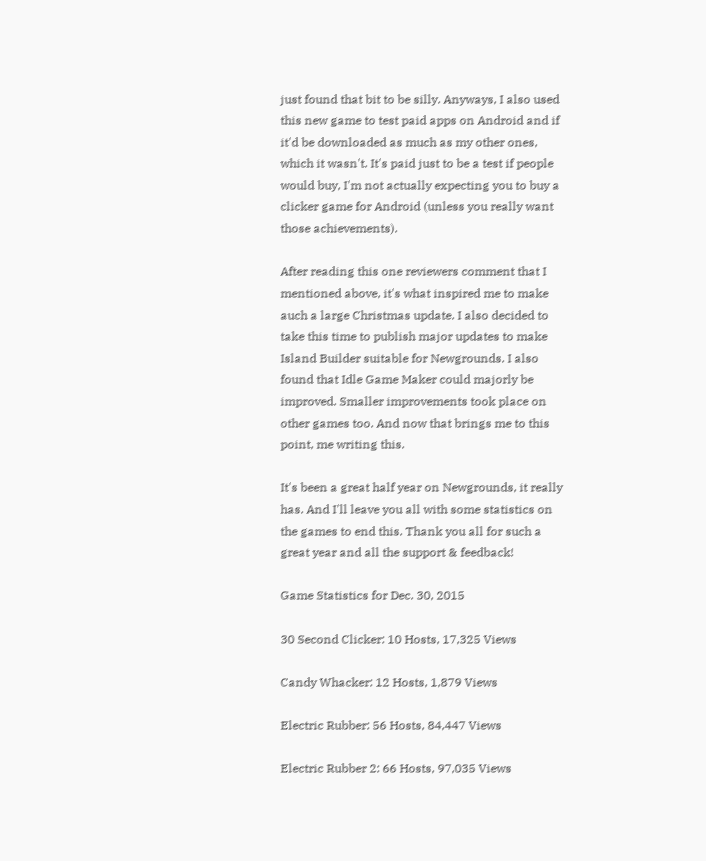just found that bit to be silly. Anyways, I also used this new game to test paid apps on Android and if it'd be downloaded as much as my other ones, which it wasn't. It's paid just to be a test if people would buy, I'm not actually expecting you to buy a clicker game for Android (unless you really want those achievements).

After reading this one reviewers comment that I mentioned above, it's what inspired me to make auch a large Christmas update. I also decided to take this time to publish major updates to make Island Builder suitable for Newgrounds. I also found that Idle Game Maker could majorly be improved. Smaller improvements took place on other games too. And now that brings me to this point, me writing this.

It's been a great half year on Newgrounds, it really has. And I'll leave you all with some statistics on the games to end this. Thank you all for such a great year and all the support & feedback!

Game Statistics for Dec. 30, 2015

30 Second Clicker: 10 Hosts, 17,325 Views

Candy Whacker: 12 Hosts, 1,879 Views

Electric Rubber: 56 Hosts, 84,447 Views

Electric Rubber 2: 66 Hosts, 97,035 Views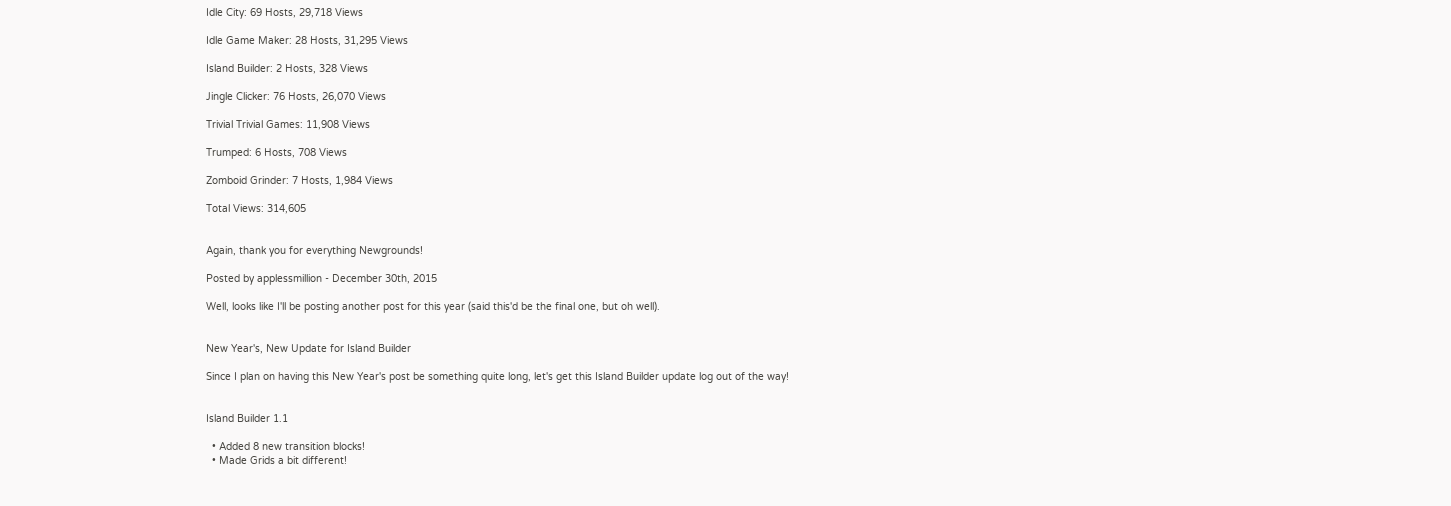Idle City: 69 Hosts, 29,718 Views

Idle Game Maker: 28 Hosts, 31,295 Views

Island Builder: 2 Hosts, 328 Views

Jingle Clicker: 76 Hosts, 26,070 Views

Trivial Trivial Games: 11,908 Views

Trumped: 6 Hosts, 708 Views

Zomboid Grinder: 7 Hosts, 1,984 Views

Total Views: 314,605


Again, thank you for everything Newgrounds!

Posted by applessmillion - December 30th, 2015

Well, looks like I'll be posting another post for this year (said this'd be the final one, but oh well).


New Year's, New Update for Island Builder

Since I plan on having this New Year's post be something quite long, let's get this Island Builder update log out of the way!


Island Builder 1.1

  • Added 8 new transition blocks!
  • Made Grids a bit different!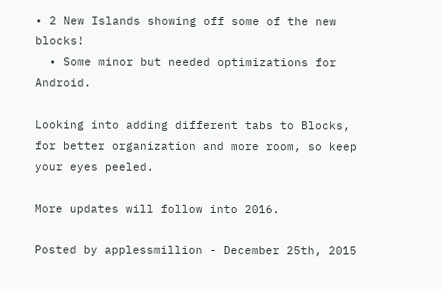• 2 New Islands showing off some of the new blocks!
  • Some minor but needed optimizations for Android.

Looking into adding different tabs to Blocks, for better organization and more room, so keep your eyes peeled.

More updates will follow into 2016.

Posted by applessmillion - December 25th, 2015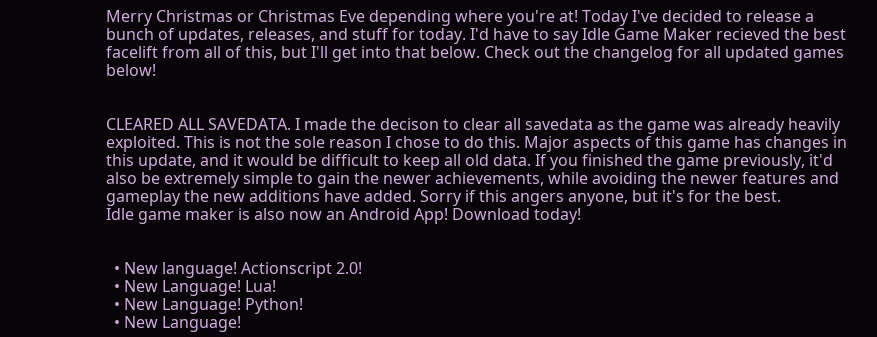Merry Christmas or Christmas Eve depending where you're at! Today I've decided to release a bunch of updates, releases, and stuff for today. I'd have to say Idle Game Maker recieved the best facelift from all of this, but I'll get into that below. Check out the changelog for all updated games below!


CLEARED ALL SAVEDATA. I made the decison to clear all savedata as the game was already heavily exploited. This is not the sole reason I chose to do this. Major aspects of this game has changes in this update, and it would be difficult to keep all old data. If you finished the game previously, it'd also be extremely simple to gain the newer achievements, while avoiding the newer features and gameplay the new additions have added. Sorry if this angers anyone, but it's for the best.
Idle game maker is also now an Android App! Download today!


  • New language! Actionscript 2.0!
  • New Language! Lua!
  • New Language! Python!
  • New Language!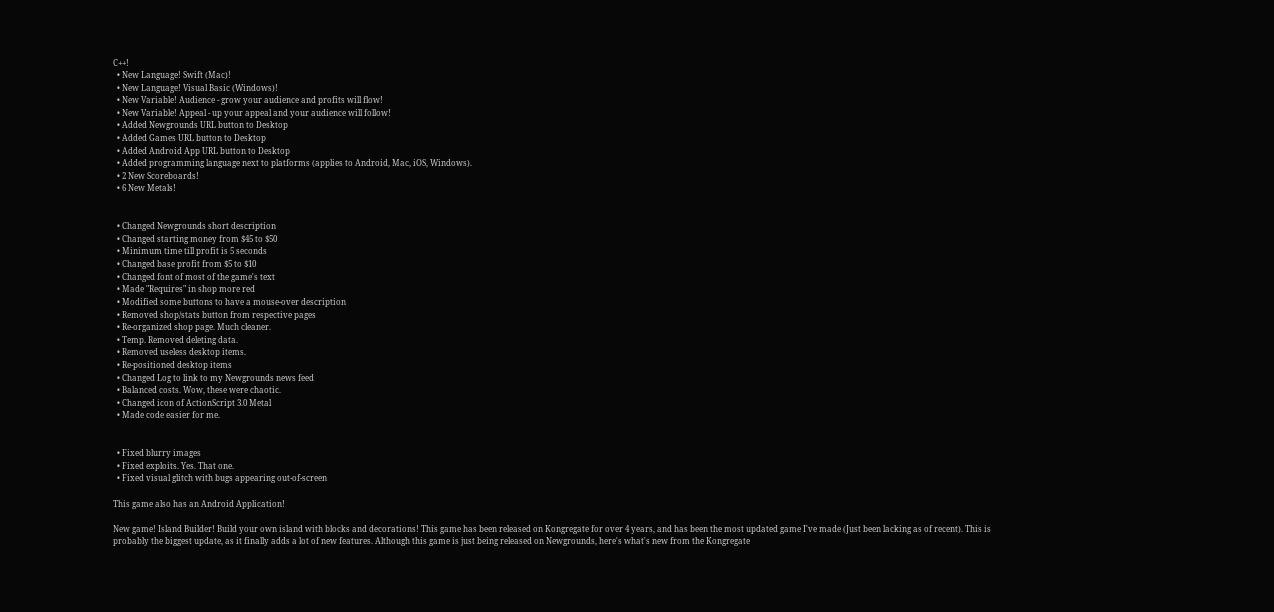C++!
  • New Language! Swift (Mac)!
  • New Language! Visual Basic (Windows)!
  • New Variable! Audience - grow your audience and profits will flow!
  • New Variable! Appeal - up your appeal and your audience will follow!
  • Added Newgrounds URL button to Desktop
  • Added Games URL button to Desktop
  • Added Android App URL button to Desktop
  • Added programming language next to platforms (applies to Android, Mac, iOS, Windows).
  • 2 New Scoreboards!
  • 6 New Metals!


  • Changed Newgrounds short description
  • Changed starting money from $45 to $50
  • Minimum time till profit is 5 seconds
  • Changed base profit from $5 to $10
  • Changed font of most of the game's text
  • Made "Requires" in shop more red
  • Modified some buttons to have a mouse-over description
  • Removed shop/stats button from respective pages
  • Re-organized shop page. Much cleaner.
  • Temp. Removed deleting data.
  • Removed useless desktop items.
  • Re-positioned desktop items
  • Changed Log to link to my Newgrounds news feed
  • Balanced costs. Wow, these were chaotic.
  • Changed icon of ActionScript 3.0 Metal
  • Made code easier for me.


  • Fixed blurry images
  • Fixed exploits. Yes. That one.
  • Fixed visual glitch with bugs appearing out-of-screen

This game also has an Android Application!

New game! Island Builder! Build your own island with blocks and decorations! This game has been released on Kongregate for over 4 years, and has been the most updated game I've made (Just been lacking as of recent). This is probably the biggest update, as it finally adds a lot of new features. Although this game is just being released on Newgrounds, here's what's new from the Kongregate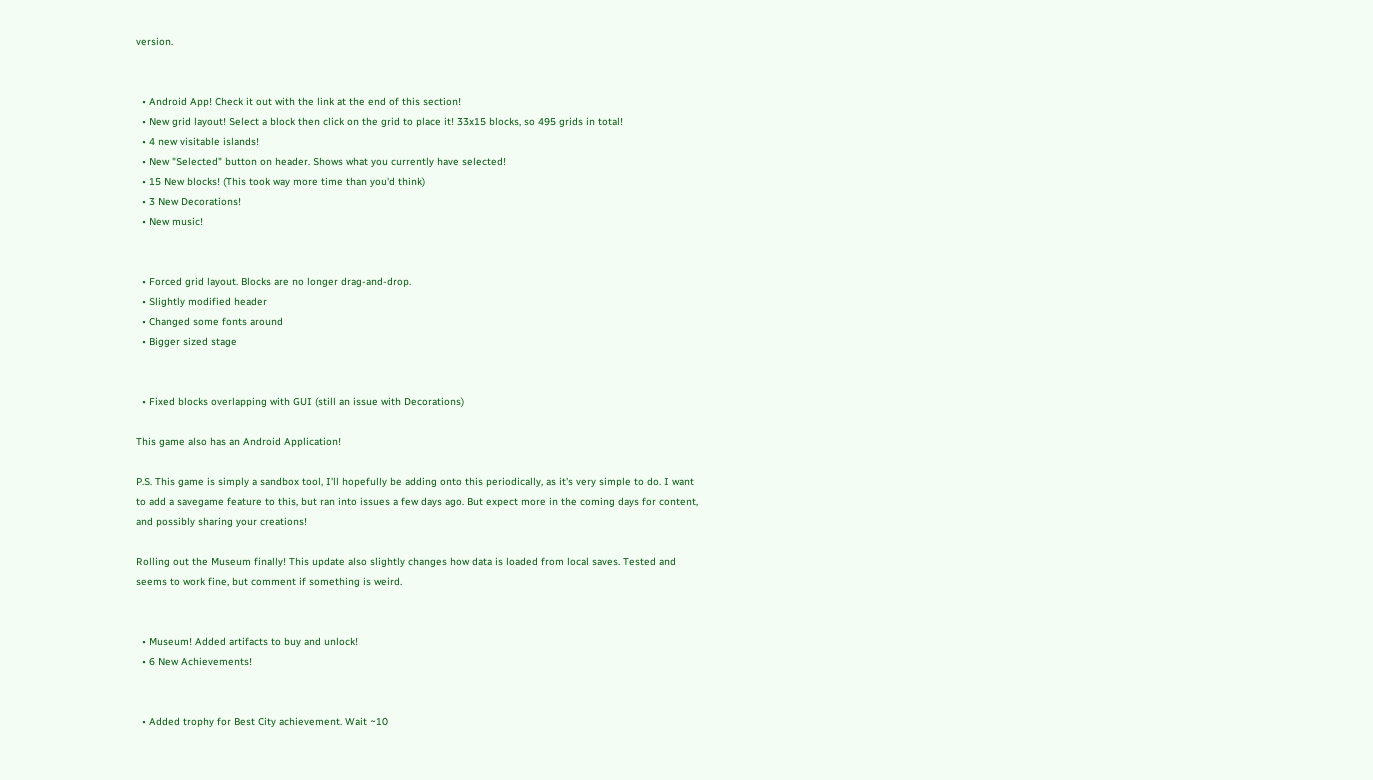version.


  • Android App! Check it out with the link at the end of this section!
  • New grid layout! Select a block then click on the grid to place it! 33x15 blocks, so 495 grids in total!
  • 4 new visitable islands!
  • New "Selected" button on header. Shows what you currently have selected!
  • 15 New blocks! (This took way more time than you'd think)
  • 3 New Decorations!
  • New music!


  • Forced grid layout. Blocks are no longer drag-and-drop.
  • Slightly modified header
  • Changed some fonts around
  • Bigger sized stage


  • Fixed blocks overlapping with GUI (still an issue with Decorations)

This game also has an Android Application!

P.S. This game is simply a sandbox tool, I'll hopefully be adding onto this periodically, as it's very simple to do. I want to add a savegame feature to this, but ran into issues a few days ago. But expect more in the coming days for content, and possibly sharing your creations!

Rolling out the Museum finally! This update also slightly changes how data is loaded from local saves. Tested and seems to work fine, but comment if something is weird.


  • Museum! Added artifacts to buy and unlock!
  • 6 New Achievements!


  • Added trophy for Best City achievement. Wait ~10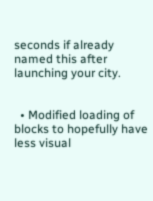seconds if already named this after launching your city.


  • Modified loading of blocks to hopefully have less visual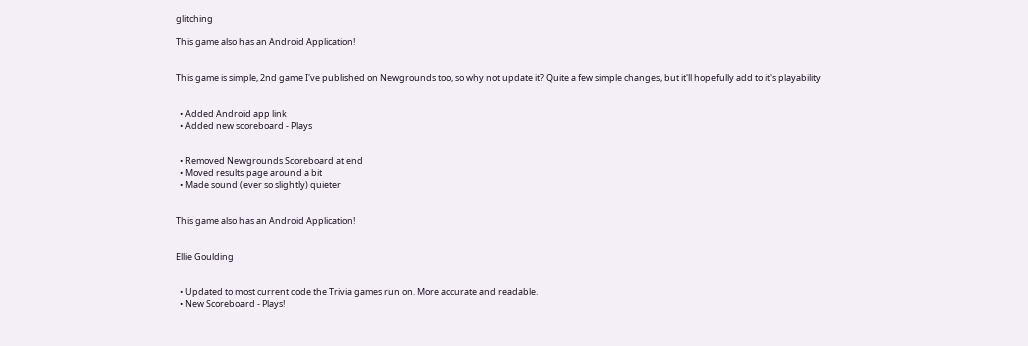glitching

This game also has an Android Application!


This game is simple, 2nd game I've published on Newgrounds too, so why not update it? Quite a few simple changes, but it'll hopefully add to it's playability


  • Added Android app link
  • Added new scoreboard - Plays


  • Removed Newgrounds Scoreboard at end
  • Moved results page around a bit
  • Made sound (ever so slightly) quieter


This game also has an Android Application!


Ellie Goulding


  • Updated to most current code the Trivia games run on. More accurate and readable.
  • New Scoreboard - Plays!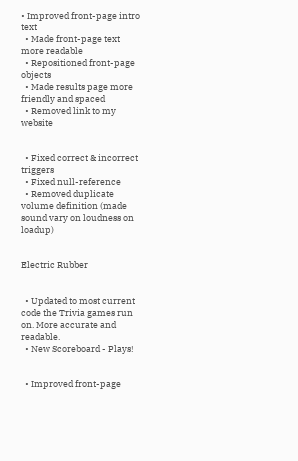• Improved front-page intro text
  • Made front-page text more readable
  • Repositioned front-page objects
  • Made results page more friendly and spaced
  • Removed link to my website


  • Fixed correct & incorrect triggers
  • Fixed null-reference
  • Removed duplicate volume definition (made sound vary on loudness on loadup)


Electric Rubber


  • Updated to most current code the Trivia games run on. More accurate and readable.
  • New Scoreboard - Plays!


  • Improved front-page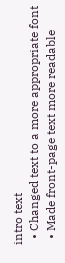intro text
  • Changed text to a more appropriate font
  • Made front-page text more readable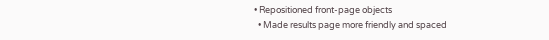• Repositioned front-page objects
  • Made results page more friendly and spaced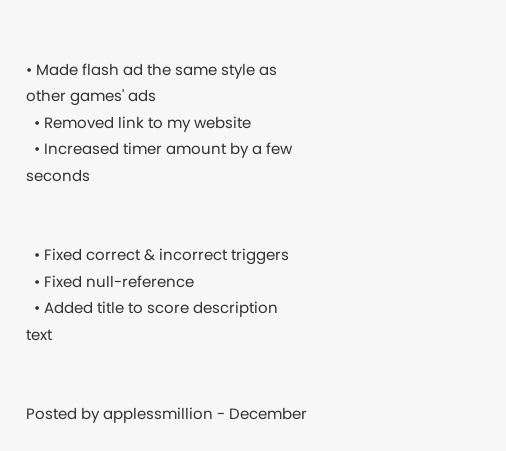• Made flash ad the same style as other games' ads
  • Removed link to my website
  • Increased timer amount by a few seconds


  • Fixed correct & incorrect triggers
  • Fixed null-reference
  • Added title to score description text


Posted by applessmillion - December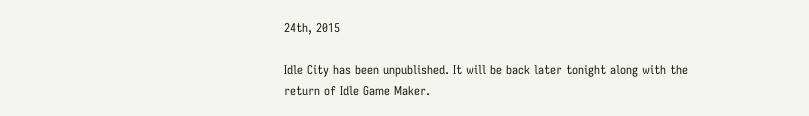24th, 2015

Idle City has been unpublished. It will be back later tonight along with the return of Idle Game Maker.